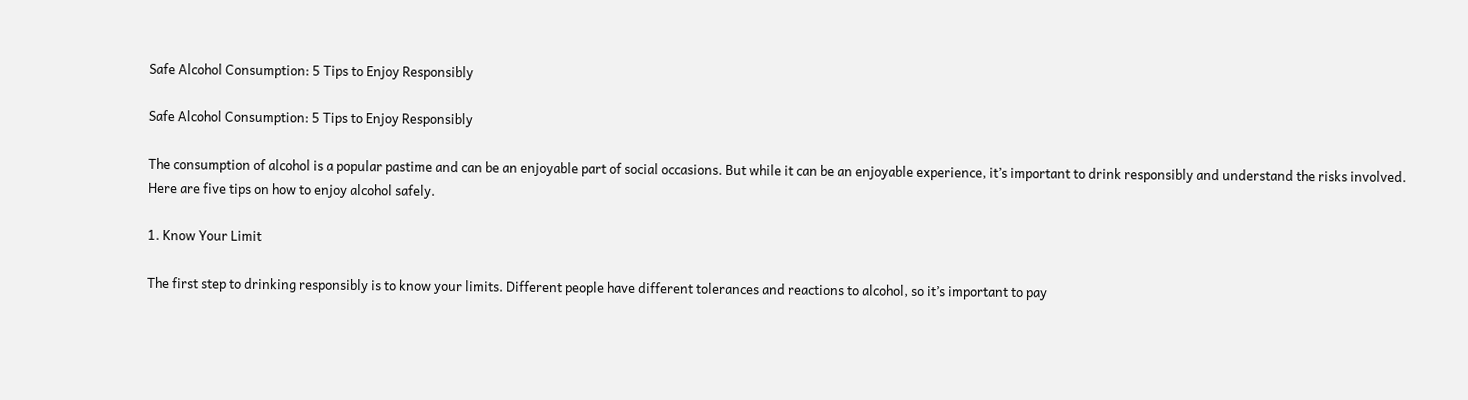Safe Alcohol Consumption: 5 Tips to Enjoy Responsibly

Safe Alcohol Consumption: 5 Tips to Enjoy Responsibly

The consumption of alcohol is a popular pastime and can be an enjoyable part of social occasions. But while it can be an enjoyable experience, it’s important to drink responsibly and understand the risks involved. Here are five tips on how to enjoy alcohol safely.

1. Know Your Limit

The first step to drinking responsibly is to know your limits. Different people have different tolerances and reactions to alcohol, so it’s important to pay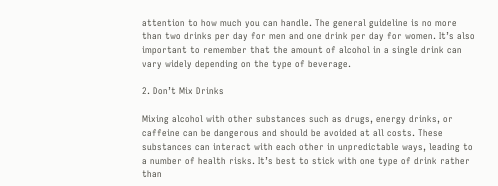attention to how much you can handle. The general guideline is no more than two drinks per day for men and one drink per day for women. It’s also important to remember that the amount of alcohol in a single drink can vary widely depending on the type of beverage.

2. Don’t Mix Drinks

Mixing alcohol with other substances such as drugs, energy drinks, or caffeine can be dangerous and should be avoided at all costs. These substances can interact with each other in unpredictable ways, leading to a number of health risks. It’s best to stick with one type of drink rather than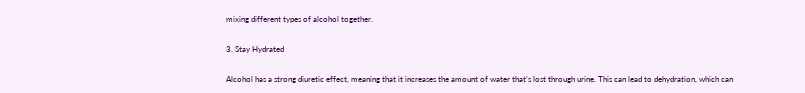mixing different types of alcohol together.

3. Stay Hydrated

Alcohol has a strong diuretic effect, meaning that it increases the amount of water that’s lost through urine. This can lead to dehydration, which can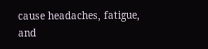cause headaches, fatigue, and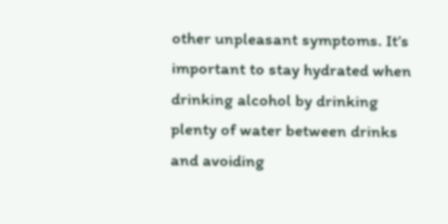other unpleasant symptoms. It’s important to stay hydrated when drinking alcohol by drinking plenty of water between drinks and avoiding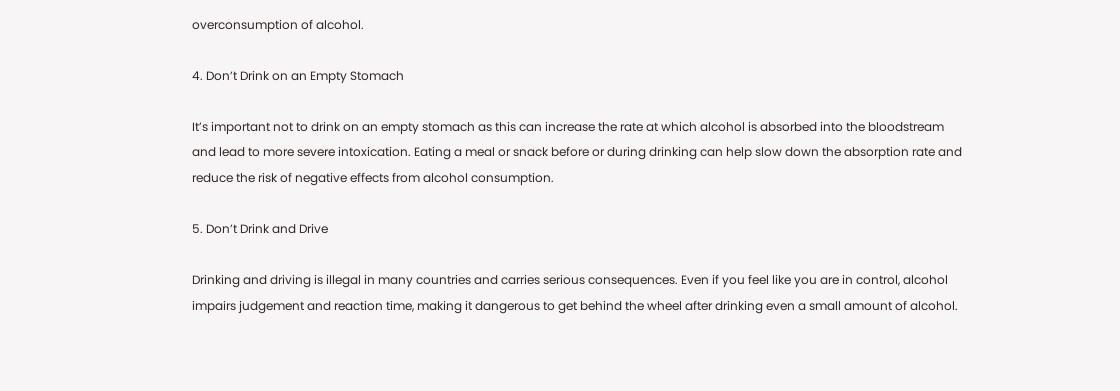overconsumption of alcohol.

4. Don’t Drink on an Empty Stomach

It’s important not to drink on an empty stomach as this can increase the rate at which alcohol is absorbed into the bloodstream and lead to more severe intoxication. Eating a meal or snack before or during drinking can help slow down the absorption rate and reduce the risk of negative effects from alcohol consumption.

5. Don’t Drink and Drive

Drinking and driving is illegal in many countries and carries serious consequences. Even if you feel like you are in control, alcohol impairs judgement and reaction time, making it dangerous to get behind the wheel after drinking even a small amount of alcohol.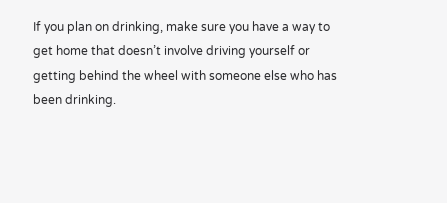If you plan on drinking, make sure you have a way to get home that doesn’t involve driving yourself or getting behind the wheel with someone else who has been drinking.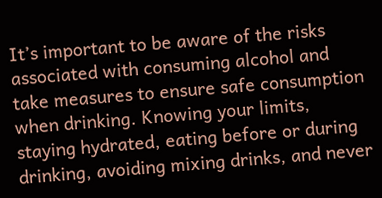It’s important to be aware of the risks associated with consuming alcohol and take measures to ensure safe consumption when drinking. Knowing your limits, staying hydrated, eating before or during drinking, avoiding mixing drinks, and never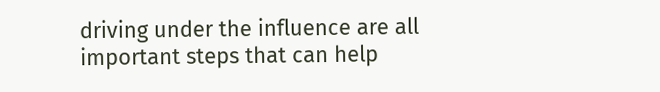driving under the influence are all important steps that can help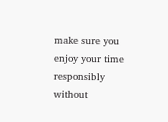make sure you enjoy your time responsibly without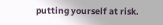putting yourself at risk.